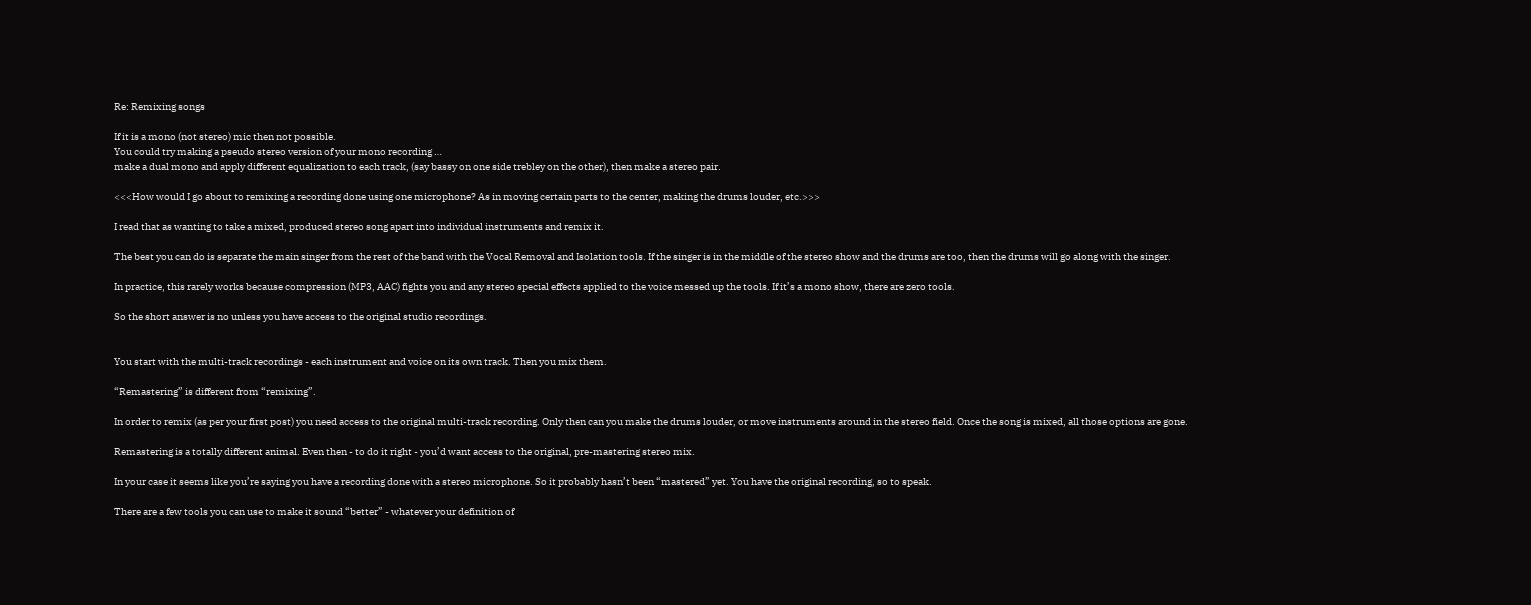Re: Remixing songs

If it is a mono (not stereo) mic then not possible.
You could try making a pseudo stereo version of your mono recording …
make a dual mono and apply different equalization to each track, (say bassy on one side trebley on the other), then make a stereo pair.

<<<How would I go about to remixing a recording done using one microphone? As in moving certain parts to the center, making the drums louder, etc.>>>

I read that as wanting to take a mixed, produced stereo song apart into individual instruments and remix it.

The best you can do is separate the main singer from the rest of the band with the Vocal Removal and Isolation tools. If the singer is in the middle of the stereo show and the drums are too, then the drums will go along with the singer.

In practice, this rarely works because compression (MP3, AAC) fights you and any stereo special effects applied to the voice messed up the tools. If it’s a mono show, there are zero tools.

So the short answer is no unless you have access to the original studio recordings.


You start with the multi-track recordings - each instrument and voice on its own track. Then you mix them.

“Remastering” is different from “remixing”.

In order to remix (as per your first post) you need access to the original multi-track recording. Only then can you make the drums louder, or move instruments around in the stereo field. Once the song is mixed, all those options are gone.

Remastering is a totally different animal. Even then - to do it right - you’d want access to the original, pre-mastering stereo mix.

In your case it seems like you’re saying you have a recording done with a stereo microphone. So it probably hasn’t been “mastered” yet. You have the original recording, so to speak.

There are a few tools you can use to make it sound “better” - whatever your definition of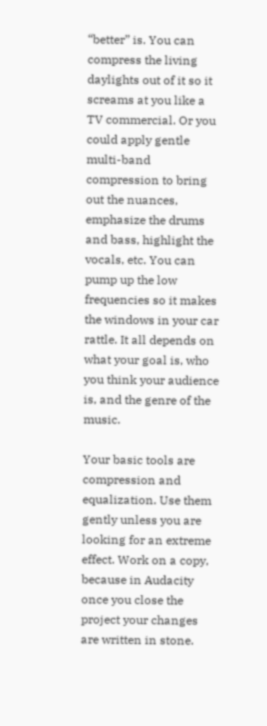“better” is. You can compress the living daylights out of it so it screams at you like a TV commercial. Or you could apply gentle multi-band compression to bring out the nuances, emphasize the drums and bass, highlight the vocals, etc. You can pump up the low frequencies so it makes the windows in your car rattle. It all depends on what your goal is, who you think your audience is, and the genre of the music.

Your basic tools are compression and equalization. Use them gently unless you are looking for an extreme effect. Work on a copy, because in Audacity once you close the project your changes are written in stone.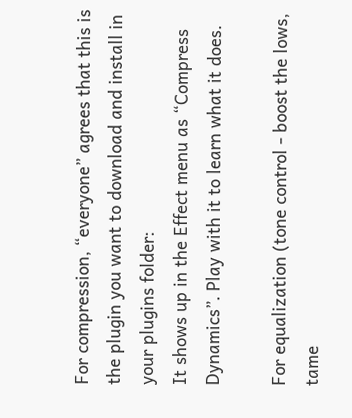For compression, “everyone” agrees that this is the plugin you want to download and install in your plugins folder:
It shows up in the Effect menu as “Compress Dynamics”. Play with it to learn what it does.

For equalization (tone control - boost the lows, tame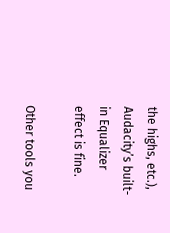the highs, etc.), Audacity’s built-in Equalizer effect is fine.

Other tools you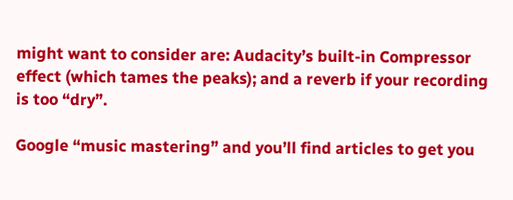might want to consider are: Audacity’s built-in Compressor effect (which tames the peaks); and a reverb if your recording is too “dry”.

Google “music mastering” and you’ll find articles to get you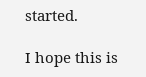started.

I hope this is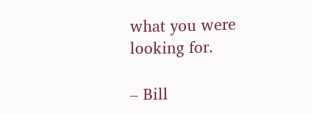what you were looking for.

– Bill